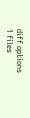diff options
1 files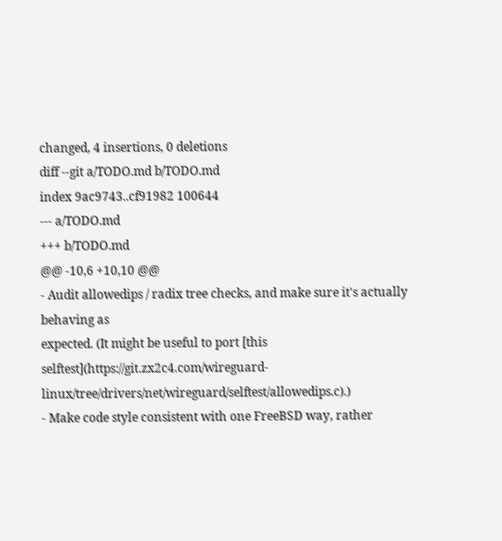changed, 4 insertions, 0 deletions
diff --git a/TODO.md b/TODO.md
index 9ac9743..cf91982 100644
--- a/TODO.md
+++ b/TODO.md
@@ -10,6 +10,10 @@
- Audit allowedips / radix tree checks, and make sure it's actually behaving as
expected. (It might be useful to port [this selftest](https://git.zx2c4.com/wireguard-linux/tree/drivers/net/wireguard/selftest/allowedips.c).)
- Make code style consistent with one FreeBSD way, rather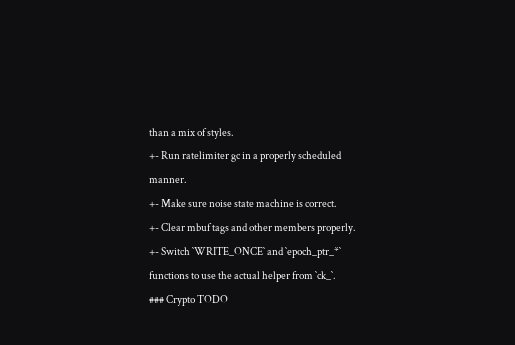than a mix of styles.
+- Run ratelimiter gc in a properly scheduled manner.
+- Make sure noise state machine is correct.
+- Clear mbuf tags and other members properly.
+- Switch `WRITE_ONCE` and `epoch_ptr_*` functions to use the actual helper from `ck_`.
### Crypto TODO